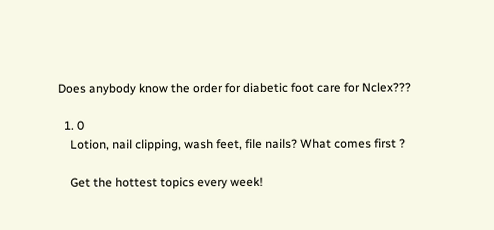Does anybody know the order for diabetic foot care for Nclex???

  1. 0
    Lotion, nail clipping, wash feet, file nails? What comes first ?

    Get the hottest topics every week!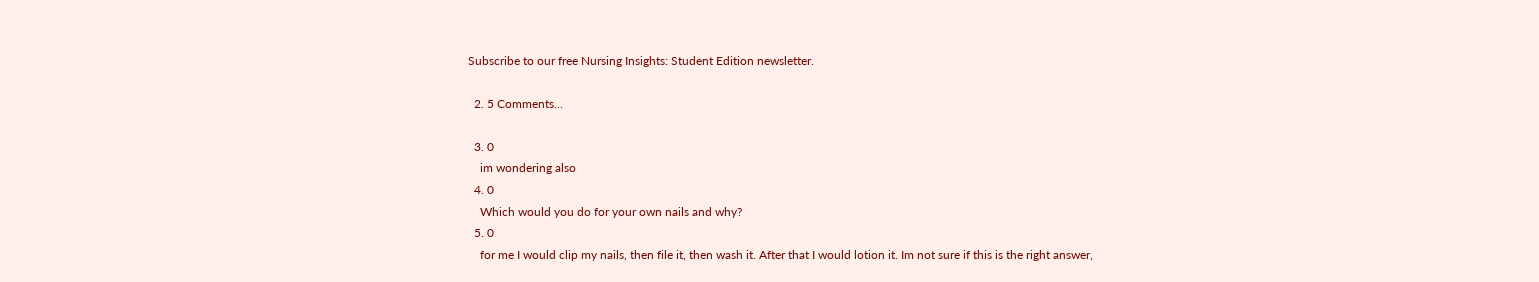Subscribe to our free Nursing Insights: Student Edition newsletter.

  2. 5 Comments...

  3. 0
    im wondering also
  4. 0
    Which would you do for your own nails and why?
  5. 0
    for me I would clip my nails, then file it, then wash it. After that I would lotion it. Im not sure if this is the right answer,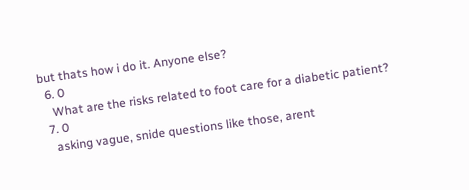but thats how i do it. Anyone else?
  6. 0
    What are the risks related to foot care for a diabetic patient?
  7. 0
    asking vague, snide questions like those, arent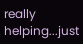really helping...just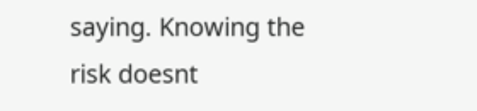saying. Knowing the risk doesnt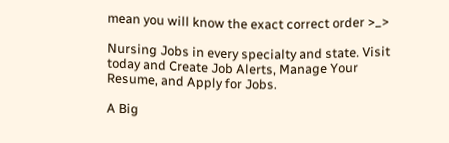mean you will know the exact correct order >_>

Nursing Jobs in every specialty and state. Visit today and Create Job Alerts, Manage Your Resume, and Apply for Jobs.

A Big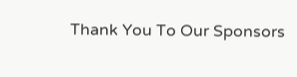Thank You To Our Sponsors